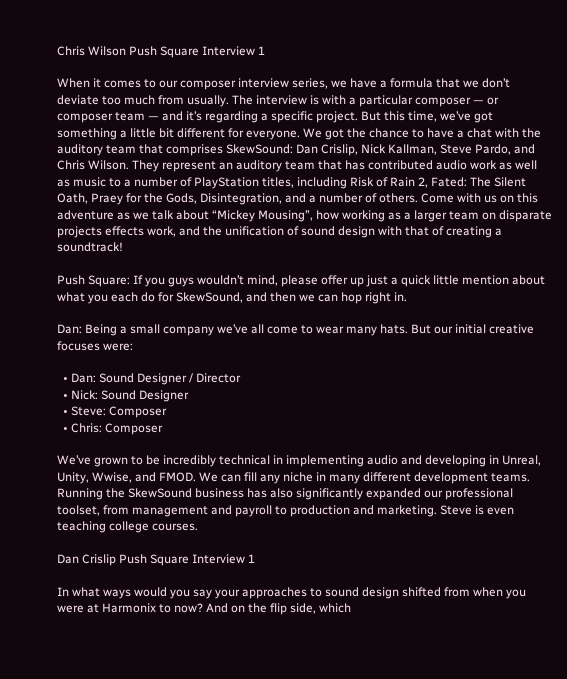Chris Wilson Push Square Interview 1

When it comes to our composer interview series, we have a formula that we don’t deviate too much from usually. The interview is with a particular composer — or composer team — and it’s regarding a specific project. But this time, we’ve got something a little bit different for everyone. We got the chance to have a chat with the auditory team that comprises SkewSound: Dan Crislip, Nick Kallman, Steve Pardo, and Chris Wilson. They represent an auditory team that has contributed audio work as well as music to a number of PlayStation titles, including Risk of Rain 2, Fated: The Silent Oath, Praey for the Gods, Disintegration, and a number of others. Come with us on this adventure as we talk about “Mickey Mousing”, how working as a larger team on disparate projects effects work, and the unification of sound design with that of creating a soundtrack!

Push Square: If you guys wouldn’t mind, please offer up just a quick little mention about what you each do for SkewSound, and then we can hop right in.

Dan: Being a small company we’ve all come to wear many hats. But our initial creative focuses were:

  • Dan: Sound Designer / Director
  • Nick: Sound Designer
  • Steve: Composer
  • Chris: Composer

We’ve grown to be incredibly technical in implementing audio and developing in Unreal, Unity, Wwise, and FMOD. We can fill any niche in many different development teams. Running the SkewSound business has also significantly expanded our professional toolset, from management and payroll to production and marketing. Steve is even teaching college courses.

Dan Crislip Push Square Interview 1

In what ways would you say your approaches to sound design shifted from when you were at Harmonix to now? And on the flip side, which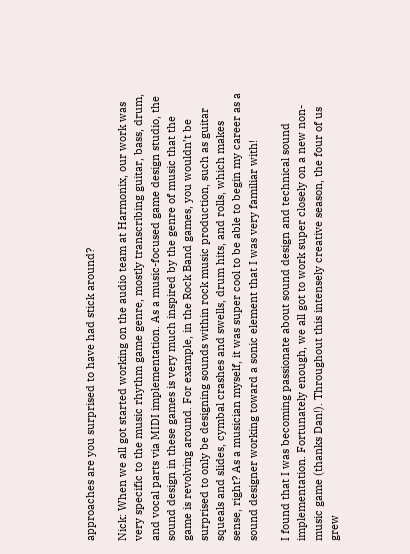approaches are you surprised to have had stick around?

Nick: When we all got started working on the audio team at Harmonix, our work was very specific to the music rhythm game genre, mostly transcribing guitar, bass, drum, and vocal parts via MIDI implementation. As a music-focused game design studio, the sound design in these games is very much inspired by the genre of music that the game is revolving around. For example, in the Rock Band games, you wouldn’t be surprised to only be designing sounds within rock music production, such as guitar squeals and slides, cymbal crashes and swells, drum hits, and rolls, which makes sense, right? As a musician myself, it was super cool to be able to begin my career as a sound designer working toward a sonic element that I was very familiar with!

I found that I was becoming passionate about sound design and technical sound implementation. Fortunately enough, we all got to work super closely on a new non-music game (thanks Dan!). Throughout this intensely creative season, the four of us grew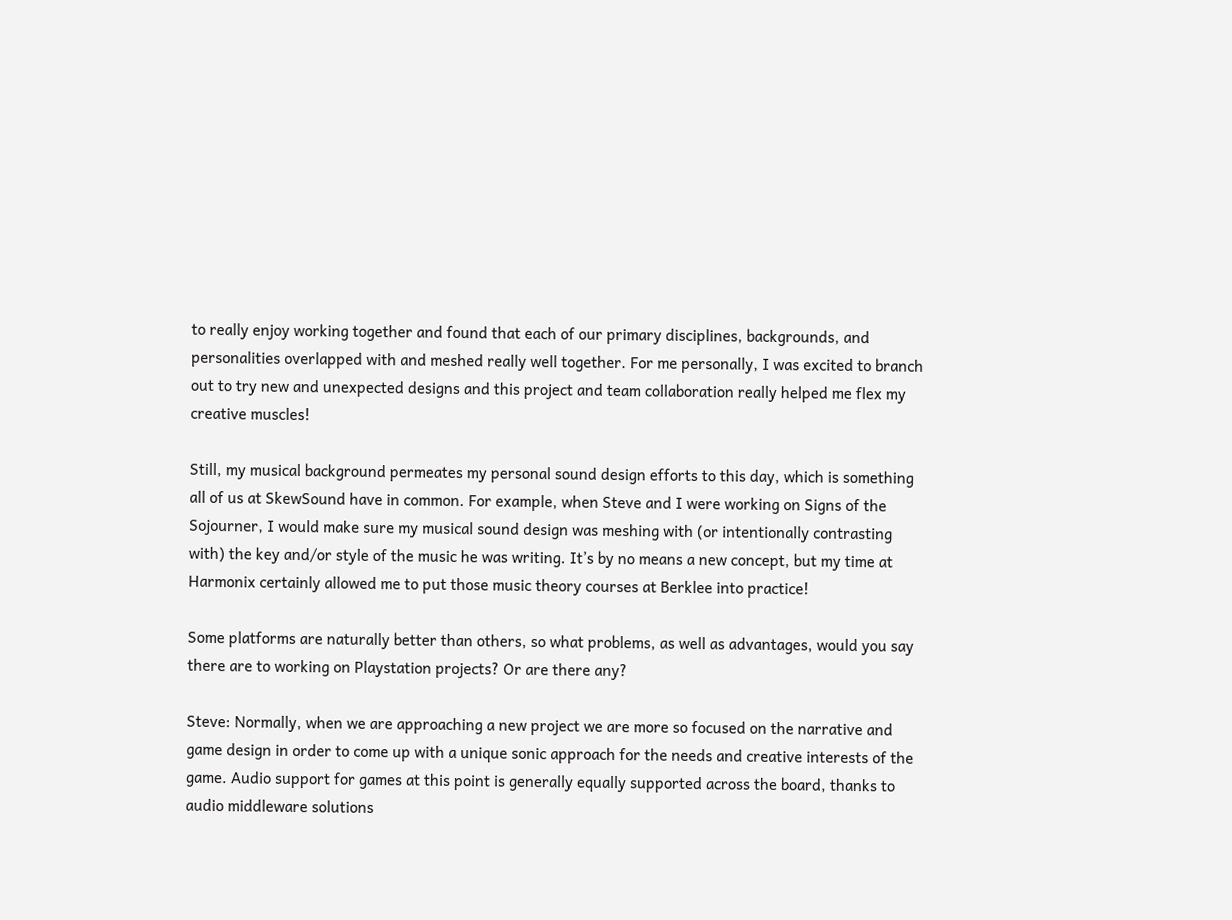to really enjoy working together and found that each of our primary disciplines, backgrounds, and personalities overlapped with and meshed really well together. For me personally, I was excited to branch out to try new and unexpected designs and this project and team collaboration really helped me flex my creative muscles!

Still, my musical background permeates my personal sound design efforts to this day, which is something all of us at SkewSound have in common. For example, when Steve and I were working on Signs of the Sojourner, I would make sure my musical sound design was meshing with (or intentionally contrasting with) the key and/or style of the music he was writing. It’s by no means a new concept, but my time at Harmonix certainly allowed me to put those music theory courses at Berklee into practice!

Some platforms are naturally better than others, so what problems, as well as advantages, would you say there are to working on Playstation projects? Or are there any?

Steve: Normally, when we are approaching a new project we are more so focused on the narrative and game design in order to come up with a unique sonic approach for the needs and creative interests of the game. Audio support for games at this point is generally equally supported across the board, thanks to audio middleware solutions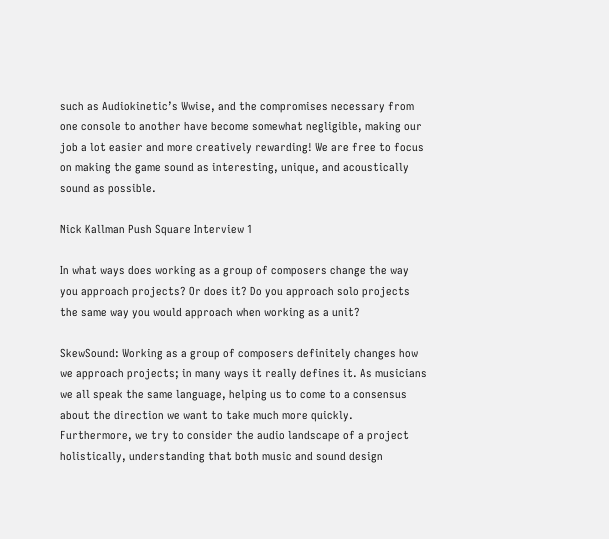such as Audiokinetic’s Wwise, and the compromises necessary from one console to another have become somewhat negligible, making our job a lot easier and more creatively rewarding! We are free to focus on making the game sound as interesting, unique, and acoustically sound as possible.

Nick Kallman Push Square Interview 1

In what ways does working as a group of composers change the way you approach projects? Or does it? Do you approach solo projects the same way you would approach when working as a unit?

SkewSound: Working as a group of composers definitely changes how we approach projects; in many ways it really defines it. As musicians we all speak the same language, helping us to come to a consensus about the direction we want to take much more quickly. Furthermore, we try to consider the audio landscape of a project holistically, understanding that both music and sound design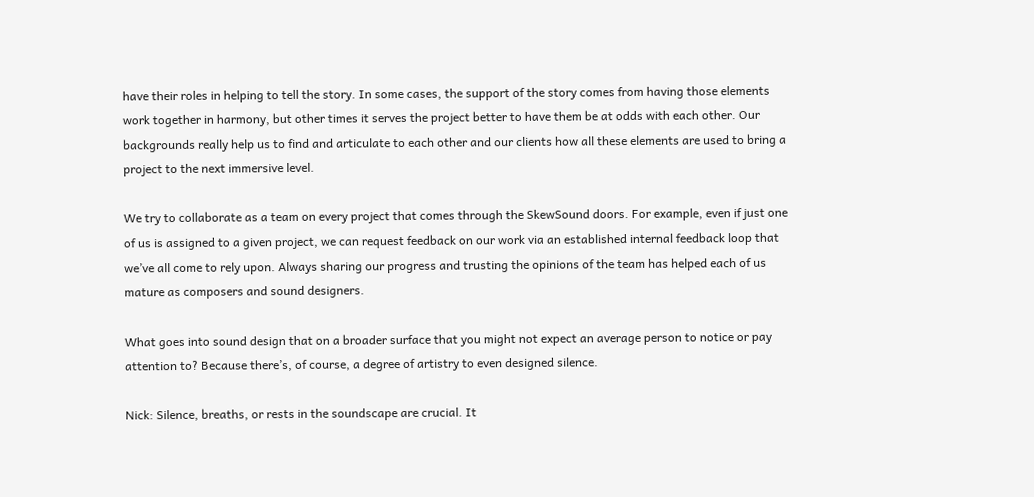have their roles in helping to tell the story. In some cases, the support of the story comes from having those elements work together in harmony, but other times it serves the project better to have them be at odds with each other. Our backgrounds really help us to find and articulate to each other and our clients how all these elements are used to bring a project to the next immersive level.

We try to collaborate as a team on every project that comes through the SkewSound doors. For example, even if just one of us is assigned to a given project, we can request feedback on our work via an established internal feedback loop that we’ve all come to rely upon. Always sharing our progress and trusting the opinions of the team has helped each of us mature as composers and sound designers.

What goes into sound design that on a broader surface that you might not expect an average person to notice or pay attention to? Because there’s, of course, a degree of artistry to even designed silence.

Nick: Silence, breaths, or rests in the soundscape are crucial. It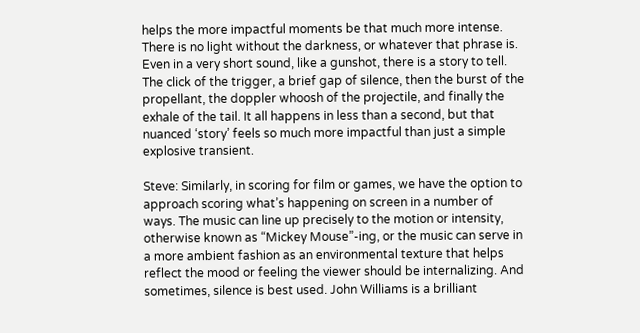helps the more impactful moments be that much more intense. There is no light without the darkness, or whatever that phrase is. Even in a very short sound, like a gunshot, there is a story to tell. The click of the trigger, a brief gap of silence, then the burst of the propellant, the doppler whoosh of the projectile, and finally the exhale of the tail. It all happens in less than a second, but that nuanced ‘story’ feels so much more impactful than just a simple explosive transient.

Steve: Similarly, in scoring for film or games, we have the option to approach scoring what’s happening on screen in a number of ways. The music can line up precisely to the motion or intensity, otherwise known as “Mickey Mouse”-ing, or the music can serve in a more ambient fashion as an environmental texture that helps reflect the mood or feeling the viewer should be internalizing. And sometimes, silence is best used. John Williams is a brilliant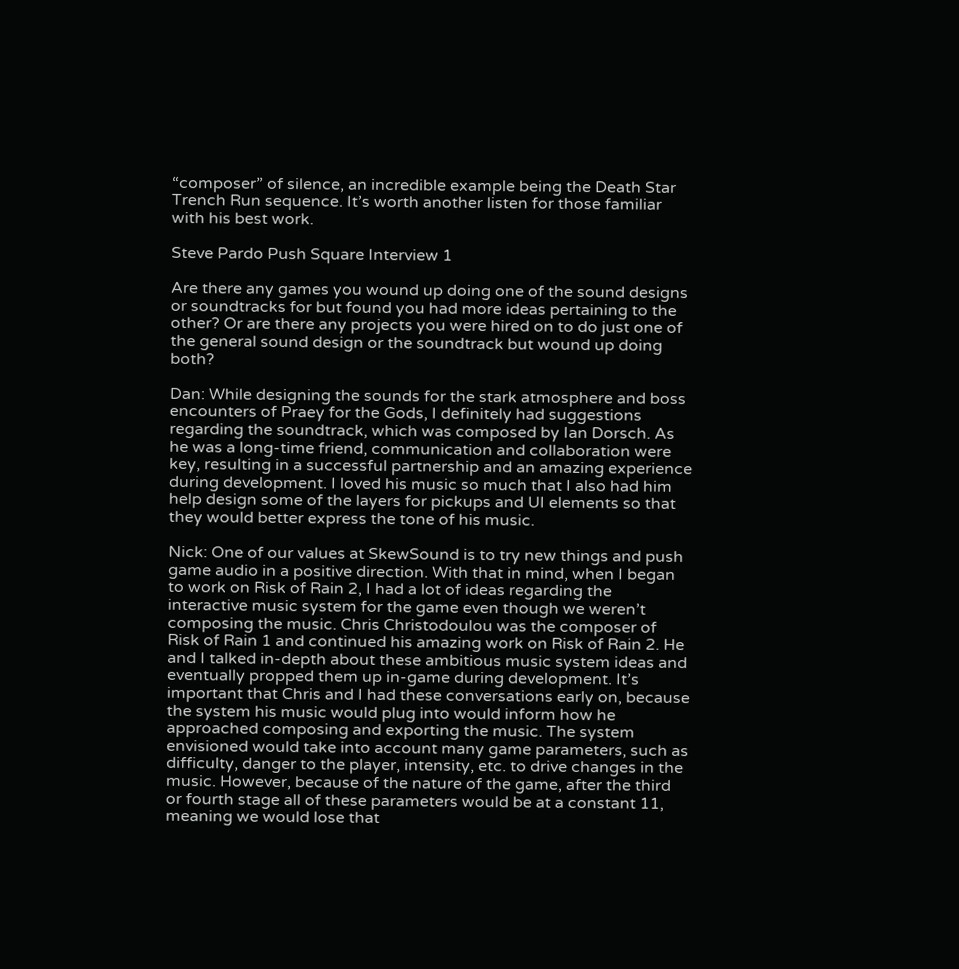“composer” of silence, an incredible example being the Death Star Trench Run sequence. It’s worth another listen for those familiar with his best work.

Steve Pardo Push Square Interview 1

Are there any games you wound up doing one of the sound designs or soundtracks for but found you had more ideas pertaining to the other? Or are there any projects you were hired on to do just one of the general sound design or the soundtrack but wound up doing both?

Dan: While designing the sounds for the stark atmosphere and boss encounters of Praey for the Gods, I definitely had suggestions regarding the soundtrack, which was composed by Ian Dorsch. As he was a long-time friend, communication and collaboration were key, resulting in a successful partnership and an amazing experience during development. I loved his music so much that I also had him help design some of the layers for pickups and UI elements so that they would better express the tone of his music.

Nick: One of our values at SkewSound is to try new things and push game audio in a positive direction. With that in mind, when I began to work on Risk of Rain 2, I had a lot of ideas regarding the interactive music system for the game even though we weren’t composing the music. Chris Christodoulou was the composer of Risk of Rain 1 and continued his amazing work on Risk of Rain 2. He and I talked in-depth about these ambitious music system ideas and eventually propped them up in-game during development. It’s important that Chris and I had these conversations early on, because the system his music would plug into would inform how he approached composing and exporting the music. The system envisioned would take into account many game parameters, such as difficulty, danger to the player, intensity, etc. to drive changes in the music. However, because of the nature of the game, after the third or fourth stage all of these parameters would be at a constant 11, meaning we would lose that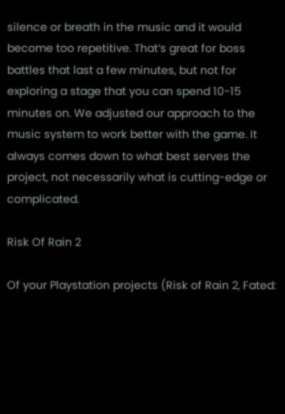silence or breath in the music and it would become too repetitive. That’s great for boss battles that last a few minutes, but not for exploring a stage that you can spend 10-15 minutes on. We adjusted our approach to the music system to work better with the game. It always comes down to what best serves the project, not necessarily what is cutting-edge or complicated.

Risk Of Rain 2

Of your Playstation projects (Risk of Rain 2, Fated: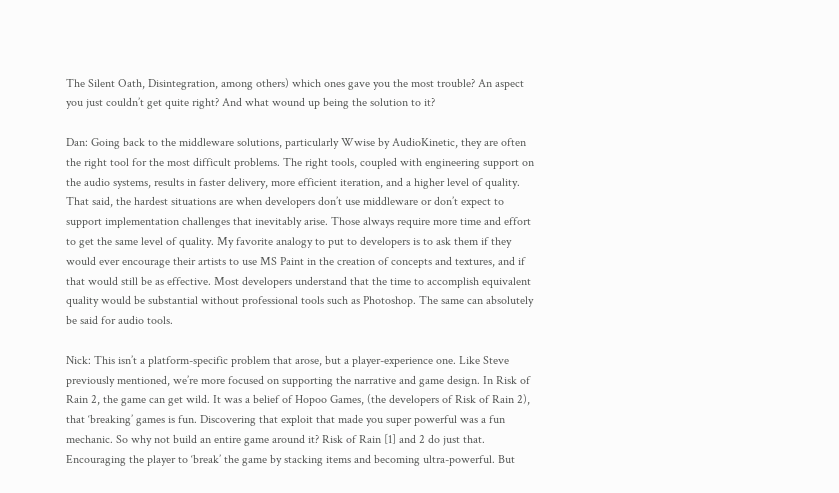The Silent Oath, Disintegration, among others) which ones gave you the most trouble? An aspect you just couldn’t get quite right? And what wound up being the solution to it?

Dan: Going back to the middleware solutions, particularly Wwise by AudioKinetic, they are often the right tool for the most difficult problems. The right tools, coupled with engineering support on the audio systems, results in faster delivery, more efficient iteration, and a higher level of quality. That said, the hardest situations are when developers don’t use middleware or don’t expect to support implementation challenges that inevitably arise. Those always require more time and effort to get the same level of quality. My favorite analogy to put to developers is to ask them if they would ever encourage their artists to use MS Paint in the creation of concepts and textures, and if that would still be as effective. Most developers understand that the time to accomplish equivalent quality would be substantial without professional tools such as Photoshop. The same can absolutely be said for audio tools.

Nick: This isn’t a platform-specific problem that arose, but a player-experience one. Like Steve previously mentioned, we’re more focused on supporting the narrative and game design. In Risk of Rain 2, the game can get wild. It was a belief of Hopoo Games, (the developers of Risk of Rain 2), that ‘breaking’ games is fun. Discovering that exploit that made you super powerful was a fun mechanic. So why not build an entire game around it? Risk of Rain [1] and 2 do just that. Encouraging the player to ‘break’ the game by stacking items and becoming ultra-powerful. But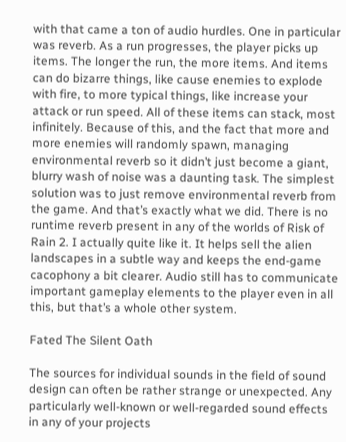with that came a ton of audio hurdles. One in particular was reverb. As a run progresses, the player picks up items. The longer the run, the more items. And items can do bizarre things, like cause enemies to explode with fire, to more typical things, like increase your attack or run speed. All of these items can stack, most infinitely. Because of this, and the fact that more and more enemies will randomly spawn, managing environmental reverb so it didn’t just become a giant, blurry wash of noise was a daunting task. The simplest solution was to just remove environmental reverb from the game. And that’s exactly what we did. There is no runtime reverb present in any of the worlds of Risk of Rain 2. I actually quite like it. It helps sell the alien landscapes in a subtle way and keeps the end-game cacophony a bit clearer. Audio still has to communicate important gameplay elements to the player even in all this, but that’s a whole other system.

Fated The Silent Oath

The sources for individual sounds in the field of sound design can often be rather strange or unexpected. Any particularly well-known or well-regarded sound effects in any of your projects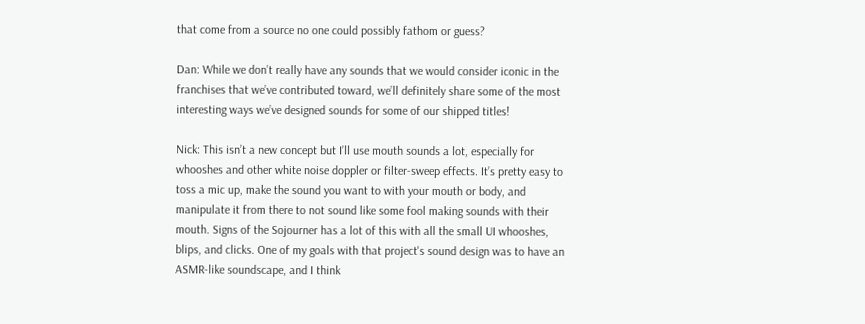that come from a source no one could possibly fathom or guess?

Dan: While we don’t really have any sounds that we would consider iconic in the franchises that we’ve contributed toward, we’ll definitely share some of the most interesting ways we’ve designed sounds for some of our shipped titles!

Nick: This isn’t a new concept but I’ll use mouth sounds a lot, especially for whooshes and other white noise doppler or filter-sweep effects. It’s pretty easy to toss a mic up, make the sound you want to with your mouth or body, and manipulate it from there to not sound like some fool making sounds with their mouth. Signs of the Sojourner has a lot of this with all the small UI whooshes, blips, and clicks. One of my goals with that project's sound design was to have an ASMR-like soundscape, and I think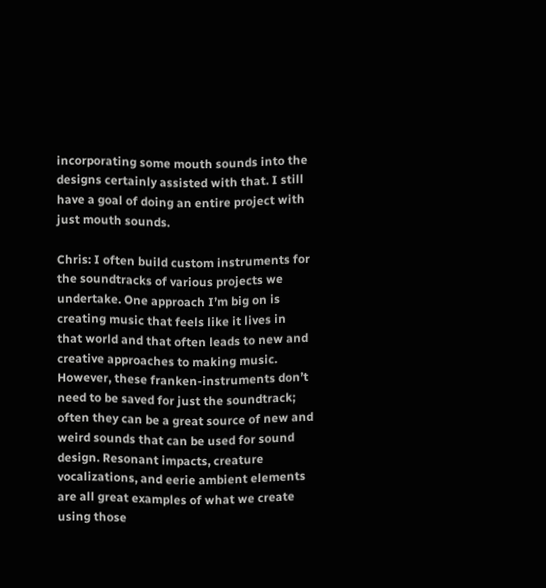incorporating some mouth sounds into the designs certainly assisted with that. I still have a goal of doing an entire project with just mouth sounds.

Chris: I often build custom instruments for the soundtracks of various projects we undertake. One approach I’m big on is creating music that feels like it lives in that world and that often leads to new and creative approaches to making music. However, these franken-instruments don’t need to be saved for just the soundtrack; often they can be a great source of new and weird sounds that can be used for sound design. Resonant impacts, creature vocalizations, and eerie ambient elements are all great examples of what we create using those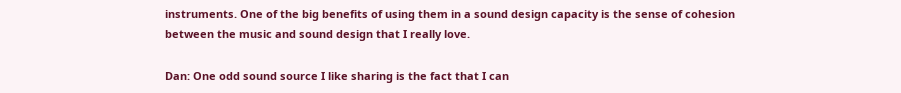instruments. One of the big benefits of using them in a sound design capacity is the sense of cohesion between the music and sound design that I really love.

Dan: One odd sound source I like sharing is the fact that I can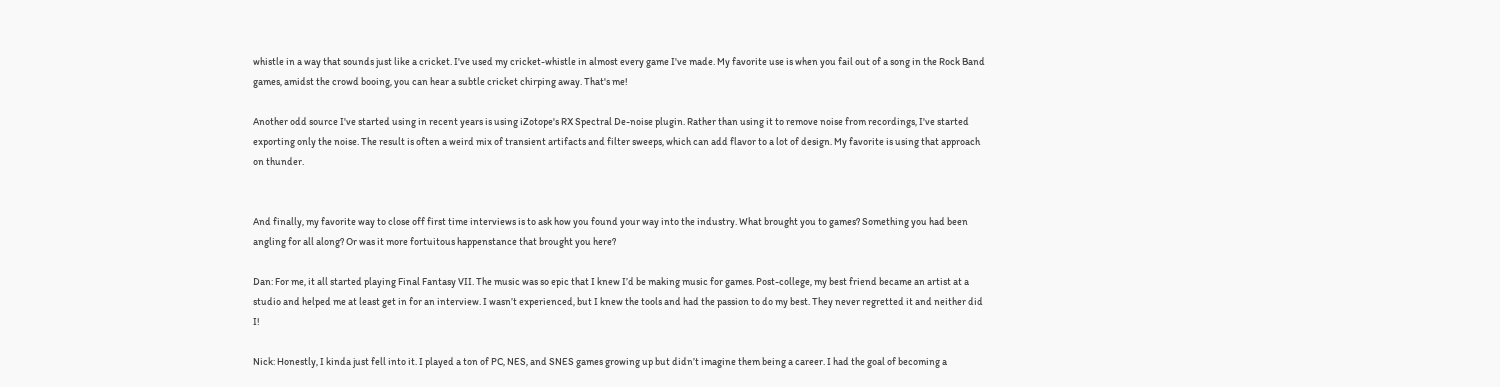whistle in a way that sounds just like a cricket. I've used my cricket-whistle in almost every game I've made. My favorite use is when you fail out of a song in the Rock Band games, amidst the crowd booing, you can hear a subtle cricket chirping away. That's me!

Another odd source I've started using in recent years is using iZotope's RX Spectral De-noise plugin. Rather than using it to remove noise from recordings, I've started exporting only the noise. The result is often a weird mix of transient artifacts and filter sweeps, which can add flavor to a lot of design. My favorite is using that approach on thunder.


And finally, my favorite way to close off first time interviews is to ask how you found your way into the industry. What brought you to games? Something you had been angling for all along? Or was it more fortuitous happenstance that brought you here?

Dan: For me, it all started playing Final Fantasy VII. The music was so epic that I knew I’d be making music for games. Post-college, my best friend became an artist at a studio and helped me at least get in for an interview. I wasn’t experienced, but I knew the tools and had the passion to do my best. They never regretted it and neither did I!

Nick: Honestly, I kinda just fell into it. I played a ton of PC, NES, and SNES games growing up but didn’t imagine them being a career. I had the goal of becoming a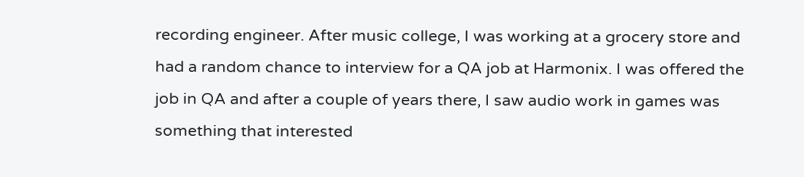recording engineer. After music college, I was working at a grocery store and had a random chance to interview for a QA job at Harmonix. I was offered the job in QA and after a couple of years there, I saw audio work in games was something that interested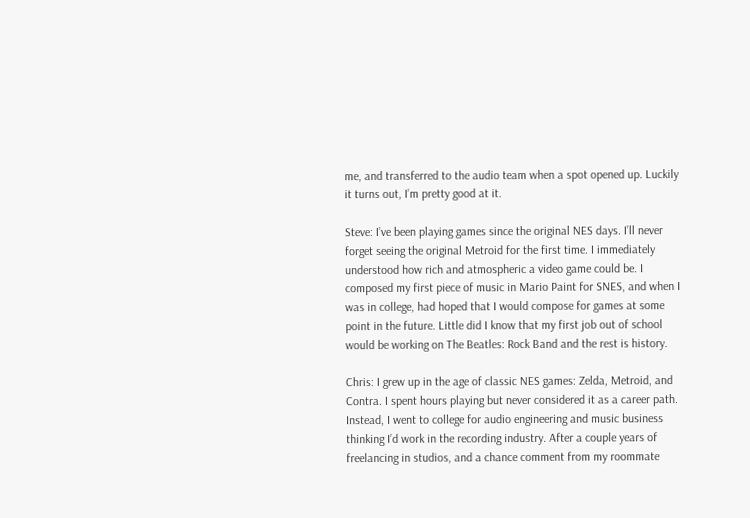me, and transferred to the audio team when a spot opened up. Luckily it turns out, I’m pretty good at it.

Steve: I’ve been playing games since the original NES days. I’ll never forget seeing the original Metroid for the first time. I immediately understood how rich and atmospheric a video game could be. I composed my first piece of music in Mario Paint for SNES, and when I was in college, had hoped that I would compose for games at some point in the future. Little did I know that my first job out of school would be working on The Beatles: Rock Band and the rest is history.

Chris: I grew up in the age of classic NES games: Zelda, Metroid, and Contra. I spent hours playing but never considered it as a career path. Instead, I went to college for audio engineering and music business thinking I’d work in the recording industry. After a couple years of freelancing in studios, and a chance comment from my roommate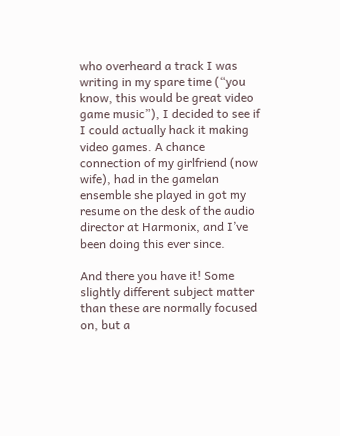who overheard a track I was writing in my spare time (“you know, this would be great video game music”), I decided to see if I could actually hack it making video games. A chance connection of my girlfriend (now wife), had in the gamelan ensemble she played in got my resume on the desk of the audio director at Harmonix, and I’ve been doing this ever since.

And there you have it! Some slightly different subject matter than these are normally focused on, but a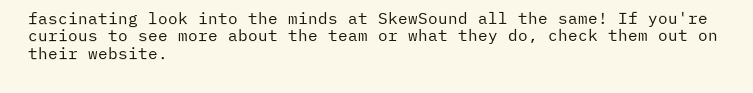fascinating look into the minds at SkewSound all the same! If you're curious to see more about the team or what they do, check them out on their website.